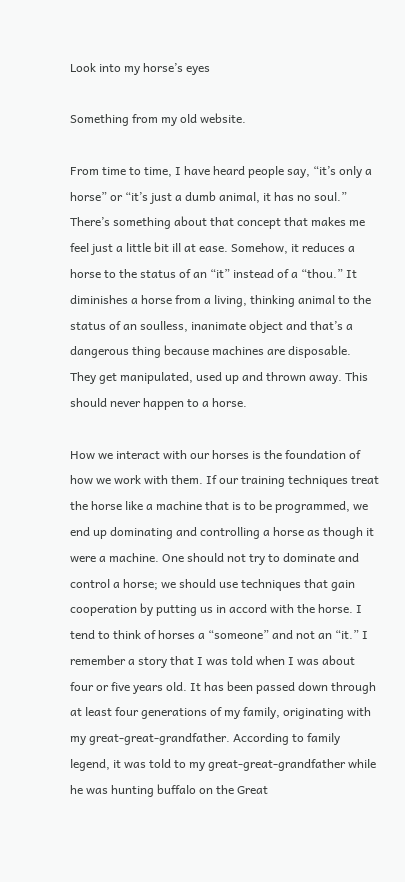Look into my horse’s eyes

Something from my old website.

From time to time, I have heard people say, “it’s only a horse” or “it’s just a dumb animal, it has no soul.” There’s something about that concept that makes me feel just a little bit ill at ease. Somehow, it reduces a horse to the status of an “it” instead of a “thou.” It diminishes a horse from a living, thinking animal to the status of an soulless, inanimate object and that’s a dangerous thing because machines are disposable. They get manipulated, used up and thrown away. This should never happen to a horse.

How we interact with our horses is the foundation of how we work with them. If our training techniques treat the horse like a machine that is to be programmed, we end up dominating and controlling a horse as though it were a machine. One should not try to dominate and control a horse; we should use techniques that gain cooperation by putting us in accord with the horse. I tend to think of horses a “someone” and not an “it.” I remember a story that I was told when I was about four or five years old. It has been passed down through at least four generations of my family, originating with my great-great-grandfather. According to family legend, it was told to my great-great-grandfather while he was hunting buffalo on the Great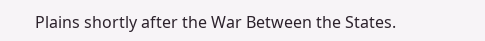Plains shortly after the War Between the States.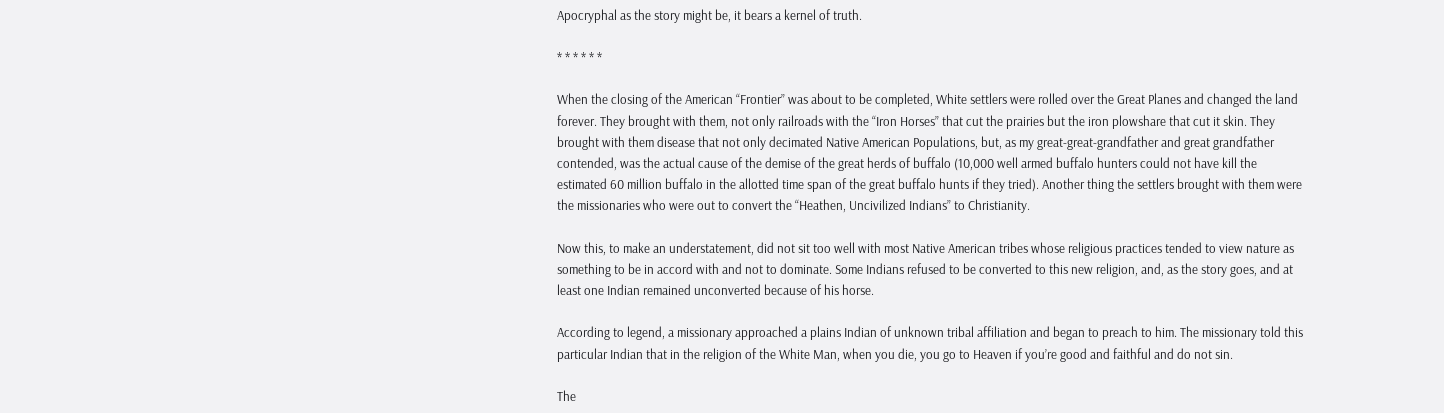Apocryphal as the story might be, it bears a kernel of truth.

* * * * * *

When the closing of the American “Frontier” was about to be completed, White settlers were rolled over the Great Planes and changed the land forever. They brought with them, not only railroads with the “Iron Horses” that cut the prairies but the iron plowshare that cut it skin. They brought with them disease that not only decimated Native American Populations, but, as my great-great-grandfather and great grandfather contended, was the actual cause of the demise of the great herds of buffalo (10,000 well armed buffalo hunters could not have kill the estimated 60 million buffalo in the allotted time span of the great buffalo hunts if they tried). Another thing the settlers brought with them were the missionaries who were out to convert the “Heathen, Uncivilized Indians” to Christianity.

Now this, to make an understatement, did not sit too well with most Native American tribes whose religious practices tended to view nature as something to be in accord with and not to dominate. Some Indians refused to be converted to this new religion, and, as the story goes, and at least one Indian remained unconverted because of his horse.

According to legend, a missionary approached a plains Indian of unknown tribal affiliation and began to preach to him. The missionary told this particular Indian that in the religion of the White Man, when you die, you go to Heaven if you’re good and faithful and do not sin.

The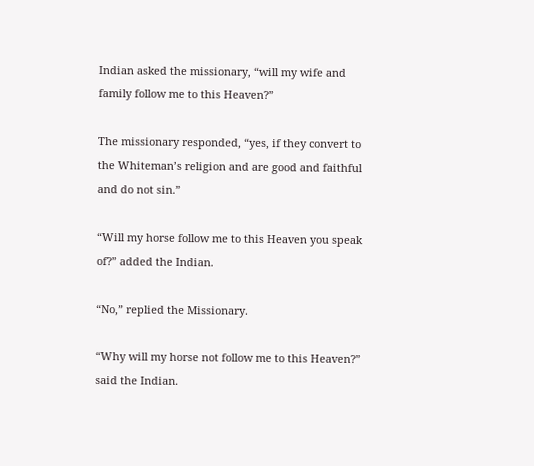Indian asked the missionary, “will my wife and family follow me to this Heaven?”

The missionary responded, “yes, if they convert to the Whiteman’s religion and are good and faithful and do not sin.”

“Will my horse follow me to this Heaven you speak of?” added the Indian.

“No,” replied the Missionary.

“Why will my horse not follow me to this Heaven?” said the Indian.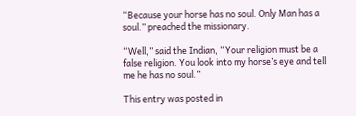“Because your horse has no soul. Only Man has a soul.” preached the missionary.

“Well,” said the Indian, “Your religion must be a false religion. You look into my horse’s eye and tell me he has no soul.”

This entry was posted in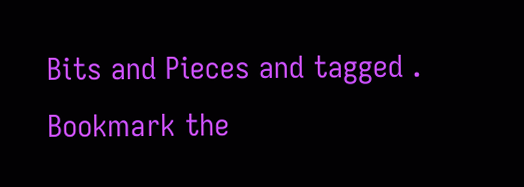Bits and Pieces and tagged . Bookmark the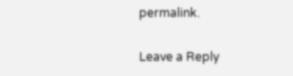permalink.

Leave a Reply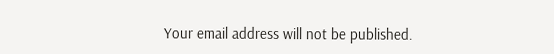Your email address will not be published.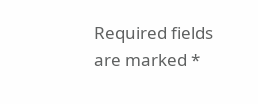Required fields are marked *